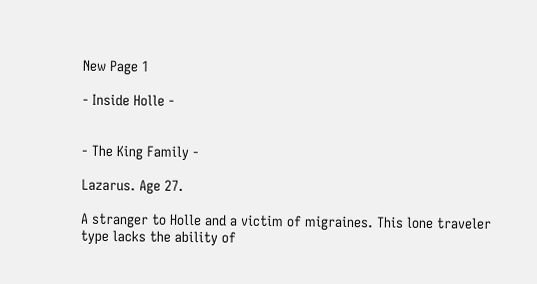New Page 1

- Inside Holle -


- The King Family -

Lazarus. Age 27.

A stranger to Holle and a victim of migraines. This lone traveler type lacks the ability of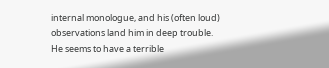internal monologue, and his (often loud) observations land him in deep trouble. He seems to have a terrible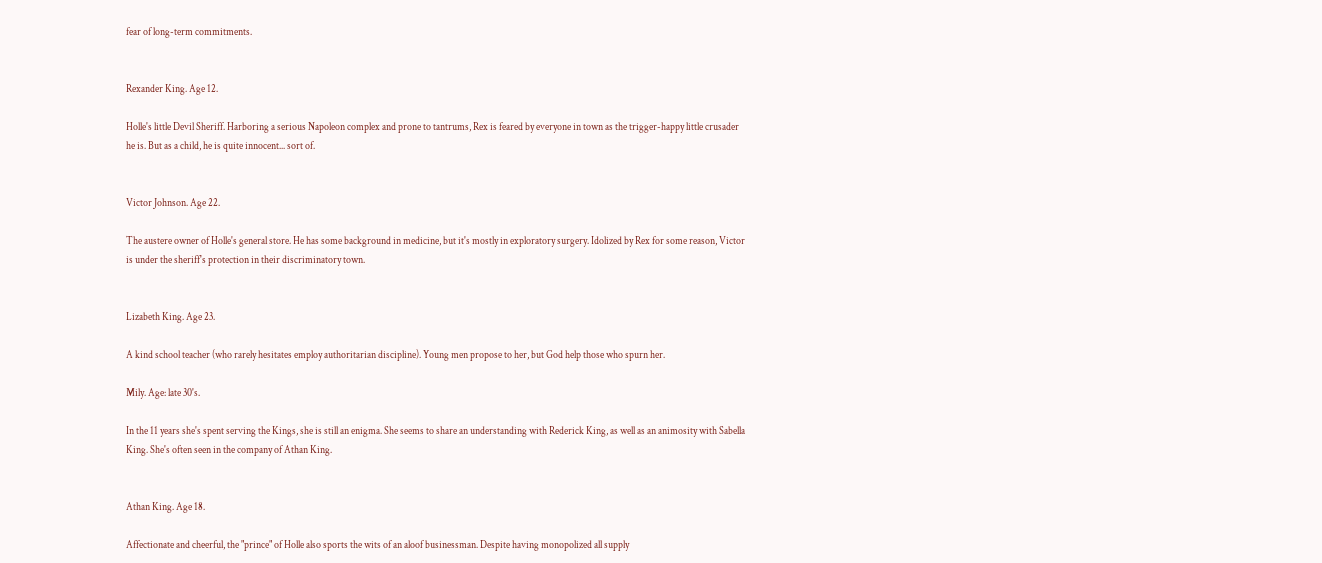fear of long-term commitments.


Rexander King. Age 12.

Holle's little Devil Sheriff. Harboring a serious Napoleon complex and prone to tantrums, Rex is feared by everyone in town as the trigger-happy little crusader he is. But as a child, he is quite innocent... sort of.


Victor Johnson. Age 22.

The austere owner of Holle's general store. He has some background in medicine, but it's mostly in exploratory surgery. Idolized by Rex for some reason, Victor is under the sheriff's protection in their discriminatory town.


Lizabeth King. Age 23.

A kind school teacher (who rarely hesitates employ authoritarian discipline). Young men propose to her, but God help those who spurn her.

Mily. Age: late 30's.

In the 11 years she's spent serving the Kings, she is still an enigma. She seems to share an understanding with Rederick King, as well as an animosity with Sabella King. She's often seen in the company of Athan King.


Athan King. Age 18.

Affectionate and cheerful, the "prince" of Holle also sports the wits of an aloof businessman. Despite having monopolized all supply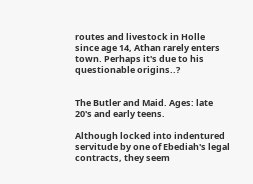routes and livestock in Holle since age 14, Athan rarely enters town. Perhaps it's due to his questionable origins..?


The Butler and Maid. Ages: late 20's and early teens.

Although locked into indentured servitude by one of Ebediah's legal contracts, they seem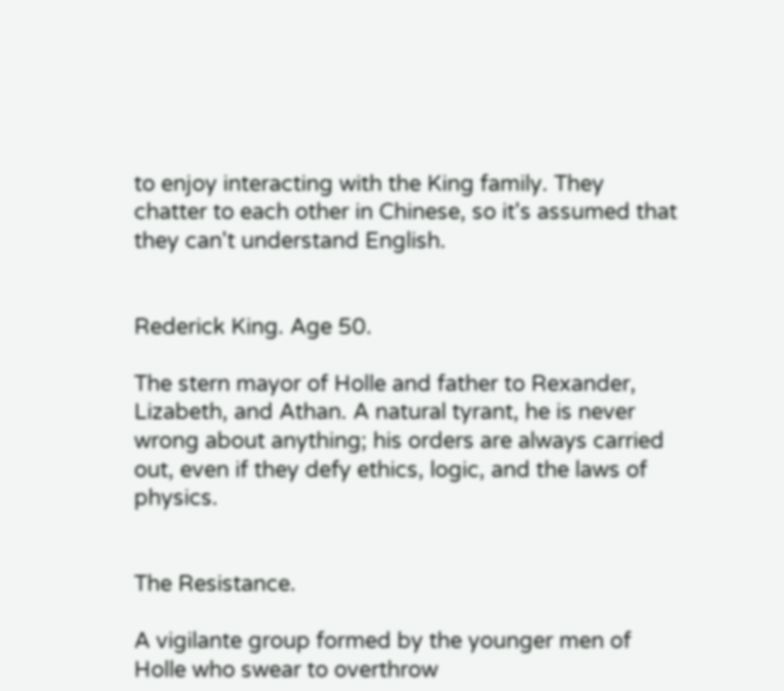to enjoy interacting with the King family. They chatter to each other in Chinese, so it's assumed that they can't understand English.


Rederick King. Age 50.

The stern mayor of Holle and father to Rexander, Lizabeth, and Athan. A natural tyrant, he is never wrong about anything; his orders are always carried out, even if they defy ethics, logic, and the laws of physics.


The Resistance.

A vigilante group formed by the younger men of Holle who swear to overthrow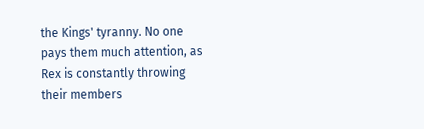the Kings' tyranny. No one pays them much attention, as Rex is constantly throwing their members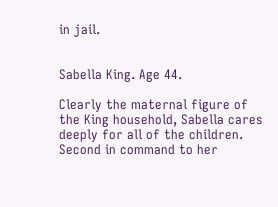in jail.


Sabella King. Age 44.

Clearly the maternal figure of the King household, Sabella cares deeply for all of the children. Second in command to her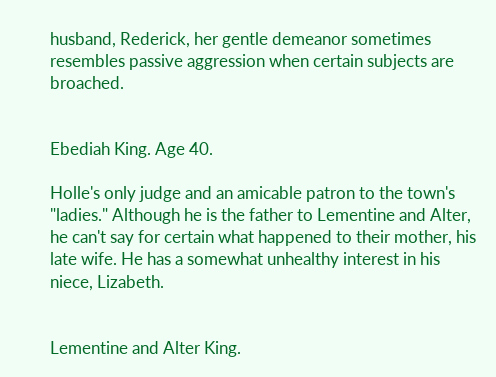husband, Rederick, her gentle demeanor sometimes resembles passive aggression when certain subjects are broached.


Ebediah King. Age 40.

Holle's only judge and an amicable patron to the town's "ladies." Although he is the father to Lementine and Alter, he can't say for certain what happened to their mother, his late wife. He has a somewhat unhealthy interest in his niece, Lizabeth.


Lementine and Alter King.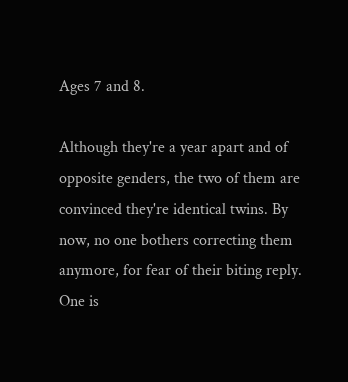Ages 7 and 8.

Although they're a year apart and of opposite genders, the two of them are convinced they're identical twins. By now, no one bothers correcting them anymore, for fear of their biting reply. One is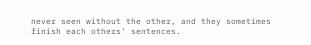never seen without the other, and they sometimes finish each others' sentences.